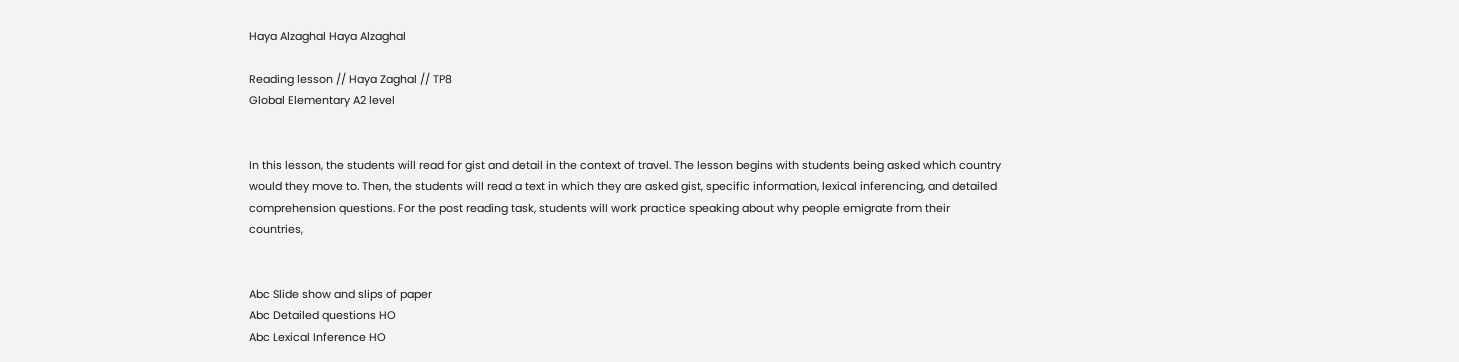Haya Alzaghal Haya Alzaghal

Reading lesson // Haya Zaghal // TP8
Global Elementary A2 level


In this lesson, the students will read for gist and detail in the context of travel. The lesson begins with students being asked which country would they move to. Then, the students will read a text in which they are asked gist, specific information, lexical inferencing, and detailed comprehension questions. For the post reading task, students will work practice speaking about why people emigrate from their countries,


Abc Slide show and slips of paper
Abc Detailed questions HO
Abc Lexical Inference HO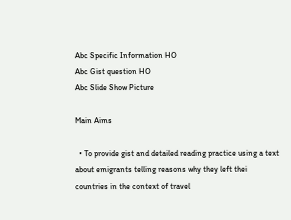Abc Specific Information HO
Abc Gist question HO
Abc Slide Show Picture

Main Aims

  • To provide gist and detailed reading practice using a text about emigrants telling reasons why they left thei countries in the context of travel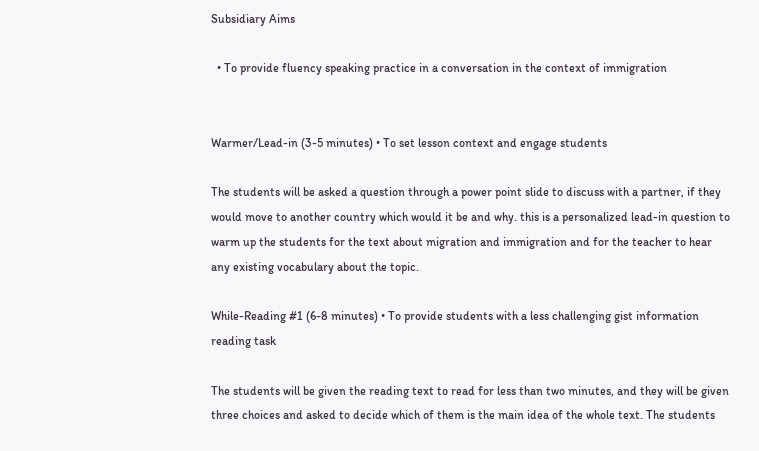Subsidiary Aims

  • To provide fluency speaking practice in a conversation in the context of immigration


Warmer/Lead-in (3-5 minutes) • To set lesson context and engage students

The students will be asked a question through a power point slide to discuss with a partner, if they would move to another country which would it be and why. this is a personalized lead-in question to warm up the students for the text about migration and immigration and for the teacher to hear any existing vocabulary about the topic.

While-Reading #1 (6-8 minutes) • To provide students with a less challenging gist information reading task

The students will be given the reading text to read for less than two minutes, and they will be given three choices and asked to decide which of them is the main idea of the whole text. The students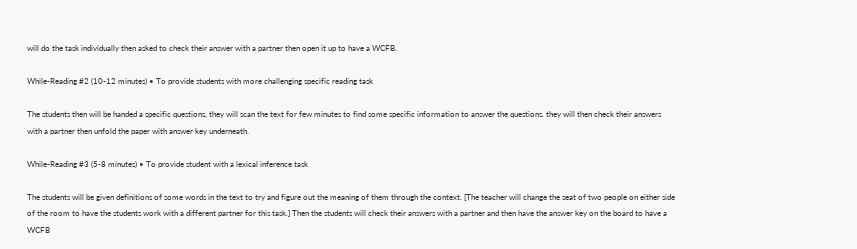will do the task individually then asked to check their answer with a partner then open it up to have a WCFB.

While-Reading #2 (10-12 minutes) • To provide students with more challenging specific reading task

The students then will be handed a specific questions, they will scan the text for few minutes to find some specific information to answer the questions. they will then check their answers with a partner then unfold the paper with answer key underneath.

While-Reading #3 (5-8 minutes) • To provide student with a lexical inference task

The students will be given definitions of some words in the text to try and figure out the meaning of them through the context. [The teacher will change the seat of two people on either side of the room to have the students work with a different partner for this task.] Then the students will check their answers with a partner and then have the answer key on the board to have a WCFB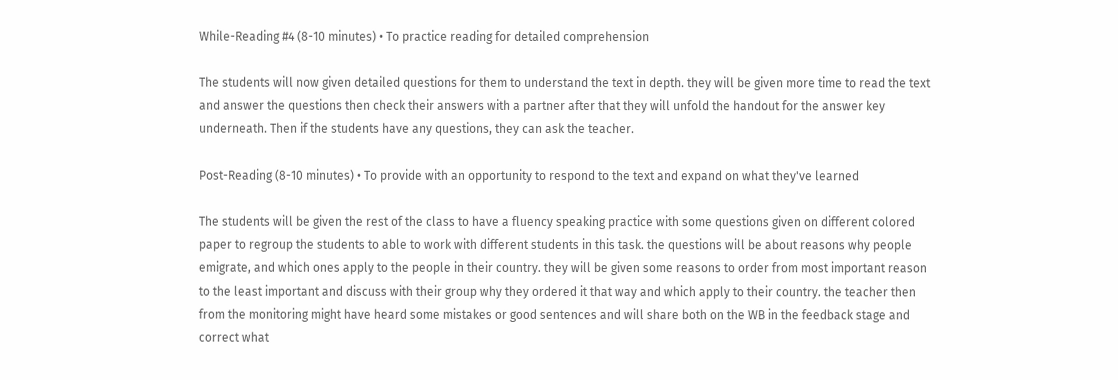While-Reading #4 (8-10 minutes) • To practice reading for detailed comprehension

The students will now given detailed questions for them to understand the text in depth. they will be given more time to read the text and answer the questions then check their answers with a partner after that they will unfold the handout for the answer key underneath. Then if the students have any questions, they can ask the teacher.

Post-Reading (8-10 minutes) • To provide with an opportunity to respond to the text and expand on what they've learned

The students will be given the rest of the class to have a fluency speaking practice with some questions given on different colored paper to regroup the students to able to work with different students in this task. the questions will be about reasons why people emigrate, and which ones apply to the people in their country. they will be given some reasons to order from most important reason to the least important and discuss with their group why they ordered it that way and which apply to their country. the teacher then from the monitoring might have heard some mistakes or good sentences and will share both on the WB in the feedback stage and correct what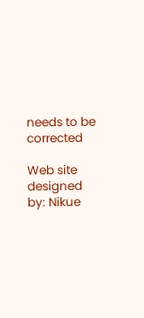needs to be corrected

Web site designed by: Nikue